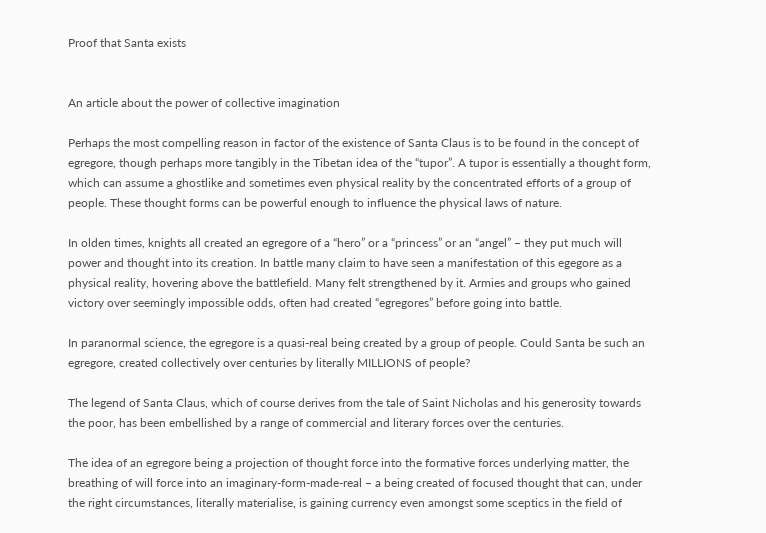Proof that Santa exists


An article about the power of collective imagination

Perhaps the most compelling reason in factor of the existence of Santa Claus is to be found in the concept of egregore, though perhaps more tangibly in the Tibetan idea of the “tupor”. A tupor is essentially a thought form, which can assume a ghostlike and sometimes even physical reality by the concentrated efforts of a group of people. These thought forms can be powerful enough to influence the physical laws of nature.

In olden times, knights all created an egregore of a “hero” or a “princess” or an “angel” – they put much will power and thought into its creation. In battle many claim to have seen a manifestation of this egegore as a physical reality, hovering above the battlefield. Many felt strengthened by it. Armies and groups who gained victory over seemingly impossible odds, often had created “egregores” before going into battle.

In paranormal science, the egregore is a quasi-real being created by a group of people. Could Santa be such an egregore, created collectively over centuries by literally MILLIONS of people?

The legend of Santa Claus, which of course derives from the tale of Saint Nicholas and his generosity towards the poor, has been embellished by a range of commercial and literary forces over the centuries.

The idea of an egregore being a projection of thought force into the formative forces underlying matter, the breathing of will force into an imaginary-form-made-real – a being created of focused thought that can, under the right circumstances, literally materialise, is gaining currency even amongst some sceptics in the field of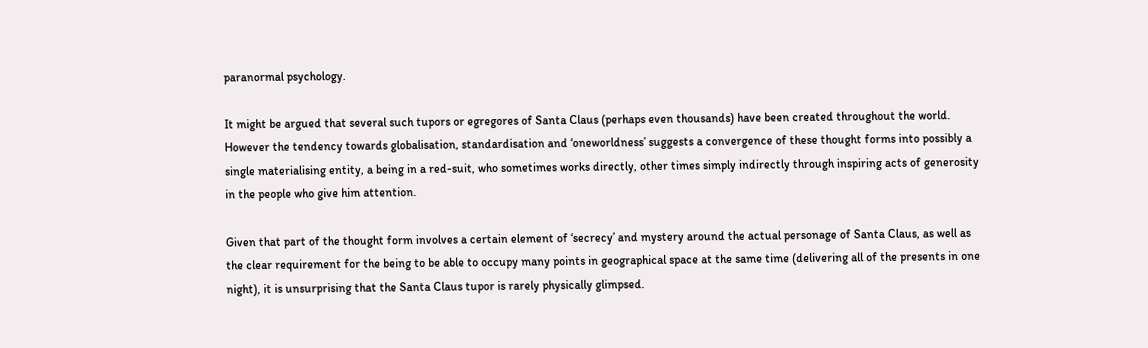paranormal psychology.

It might be argued that several such tupors or egregores of Santa Claus (perhaps even thousands) have been created throughout the world. However the tendency towards globalisation, standardisation and ‘oneworldness’ suggests a convergence of these thought forms into possibly a single materialising entity, a being in a red-suit, who sometimes works directly, other times simply indirectly through inspiring acts of generosity in the people who give him attention.

Given that part of the thought form involves a certain element of ‘secrecy’ and mystery around the actual personage of Santa Claus, as well as the clear requirement for the being to be able to occupy many points in geographical space at the same time (delivering all of the presents in one night), it is unsurprising that the Santa Claus tupor is rarely physically glimpsed.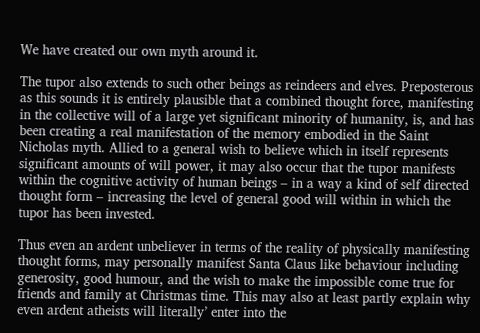We have created our own myth around it.

The tupor also extends to such other beings as reindeers and elves. Preposterous as this sounds it is entirely plausible that a combined thought force, manifesting in the collective will of a large yet significant minority of humanity, is, and has been creating a real manifestation of the memory embodied in the Saint Nicholas myth. Allied to a general wish to believe which in itself represents significant amounts of will power, it may also occur that the tupor manifests within the cognitive activity of human beings – in a way a kind of self directed thought form – increasing the level of general good will within in which the tupor has been invested.

Thus even an ardent unbeliever in terms of the reality of physically manifesting thought forms, may personally manifest Santa Claus like behaviour including generosity, good humour, and the wish to make the impossible come true for friends and family at Christmas time. This may also at least partly explain why even ardent atheists will literally’ enter into the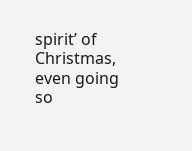spirit’ of Christmas, even going so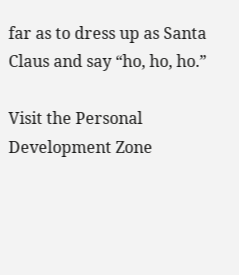far as to dress up as Santa Claus and say “ho, ho, ho.”

Visit the Personal Development Zone